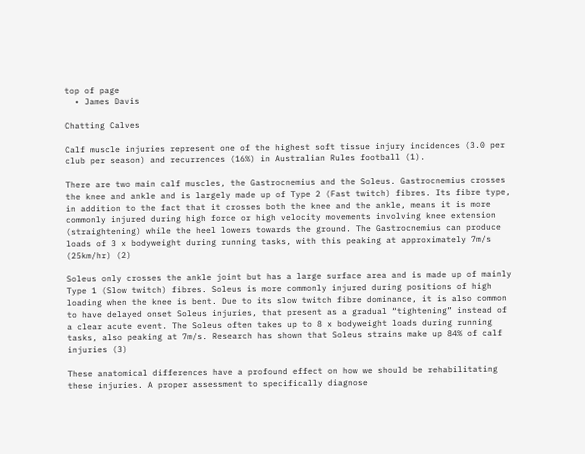top of page
  • James Davis

Chatting Calves

Calf muscle injuries represent one of the highest soft tissue injury incidences (3.0 per club per season) and recurrences (16%) in Australian Rules football (1).

There are two main calf muscles, the Gastrocnemius and the Soleus. Gastrocnemius crosses the knee and ankle and is largely made up of Type 2 (Fast twitch) fibres. Its fibre type, in addition to the fact that it crosses both the knee and the ankle, means it is more commonly injured during high force or high velocity movements involving knee extension (straightening) while the heel lowers towards the ground. The Gastrocnemius can produce loads of 3 x bodyweight during running tasks, with this peaking at approximately 7m/s (25km/hr) (2)

Soleus only crosses the ankle joint but has a large surface area and is made up of mainly Type 1 (Slow twitch) fibres. Soleus is more commonly injured during positions of high loading when the knee is bent. Due to its slow twitch fibre dominance, it is also common to have delayed onset Soleus injuries, that present as a gradual “tightening” instead of a clear acute event. The Soleus often takes up to 8 x bodyweight loads during running tasks, also peaking at 7m/s. Research has shown that Soleus strains make up 84% of calf injuries (3)

These anatomical differences have a profound effect on how we should be rehabilitating these injuries. A proper assessment to specifically diagnose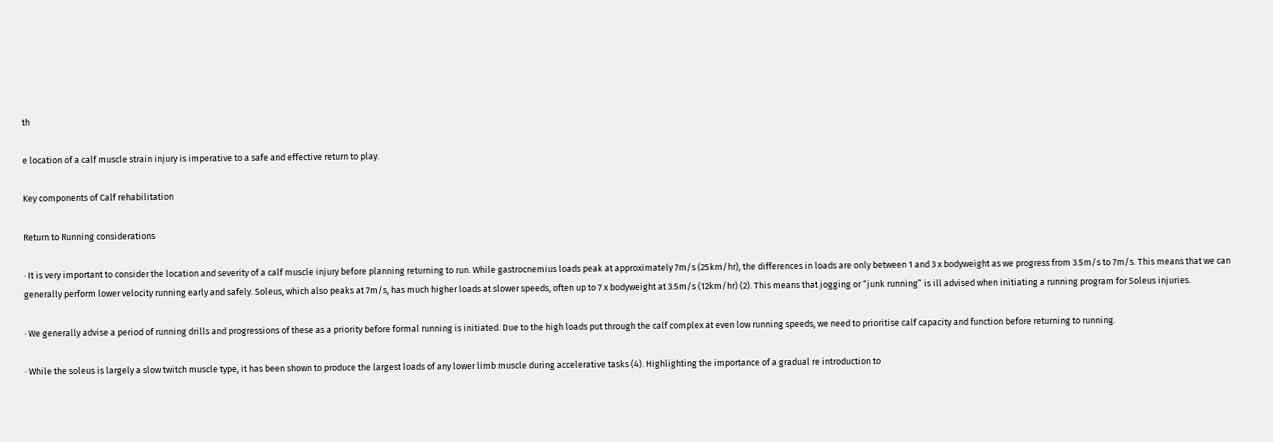th

e location of a calf muscle strain injury is imperative to a safe and effective return to play.

Key components of Calf rehabilitation

Return to Running considerations

· It is very important to consider the location and severity of a calf muscle injury before planning returning to run. While gastrocnemius loads peak at approximately 7m/s (25km/hr), the differences in loads are only between 1 and 3 x bodyweight as we progress from 3.5m/s to 7m/s. This means that we can generally perform lower velocity running early and safely. Soleus, which also peaks at 7m/s, has much higher loads at slower speeds, often up to 7 x bodyweight at 3.5m/s (12km/hr) (2). This means that jogging or “junk running” is ill advised when initiating a running program for Soleus injuries.

· We generally advise a period of running drills and progressions of these as a priority before formal running is initiated. Due to the high loads put through the calf complex at even low running speeds, we need to prioritise calf capacity and function before returning to running.

· While the soleus is largely a slow twitch muscle type, it has been shown to produce the largest loads of any lower limb muscle during accelerative tasks (4). Highlighting the importance of a gradual re introduction to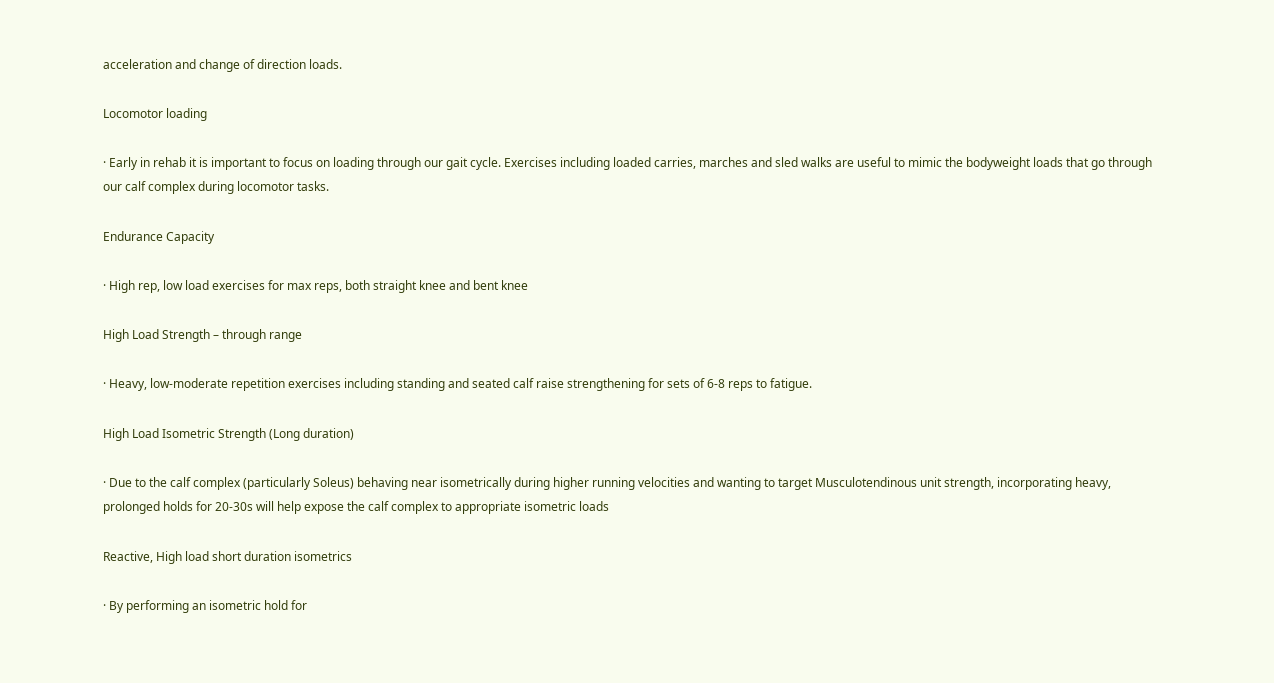acceleration and change of direction loads.

Locomotor loading

· Early in rehab it is important to focus on loading through our gait cycle. Exercises including loaded carries, marches and sled walks are useful to mimic the bodyweight loads that go through our calf complex during locomotor tasks.

Endurance Capacity

· High rep, low load exercises for max reps, both straight knee and bent knee

High Load Strength – through range

· Heavy, low-moderate repetition exercises including standing and seated calf raise strengthening for sets of 6-8 reps to fatigue.

High Load Isometric Strength (Long duration)

· Due to the calf complex (particularly Soleus) behaving near isometrically during higher running velocities and wanting to target Musculotendinous unit strength, incorporating heavy, prolonged holds for 20-30s will help expose the calf complex to appropriate isometric loads

Reactive, High load short duration isometrics

· By performing an isometric hold for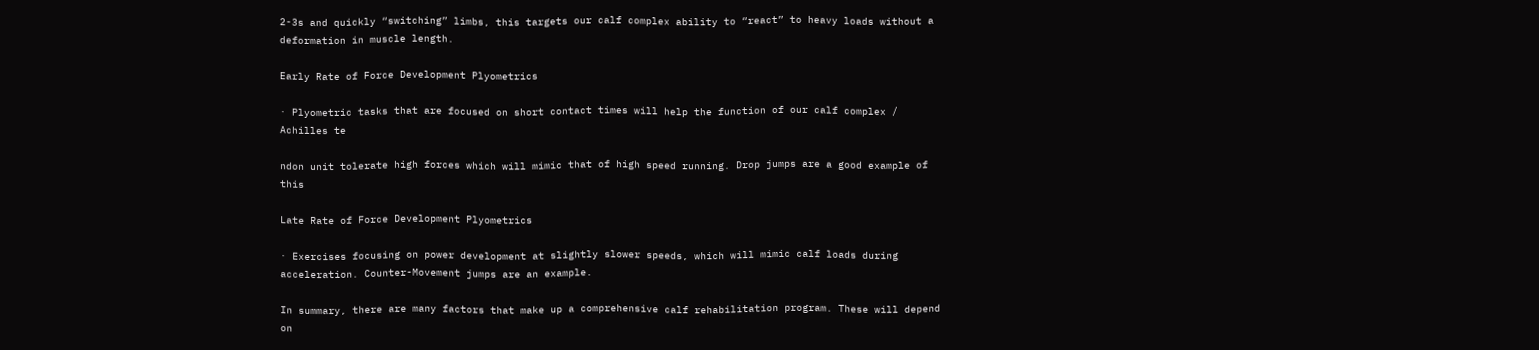2-3s and quickly “switching” limbs, this targets our calf complex ability to “react” to heavy loads without a deformation in muscle length.

Early Rate of Force Development Plyometrics

· Plyometric tasks that are focused on short contact times will help the function of our calf complex / Achilles te

ndon unit tolerate high forces which will mimic that of high speed running. Drop jumps are a good example of this

Late Rate of Force Development Plyometrics

· Exercises focusing on power development at slightly slower speeds, which will mimic calf loads during acceleration. Counter-Movement jumps are an example.

In summary, there are many factors that make up a comprehensive calf rehabilitation program. These will depend on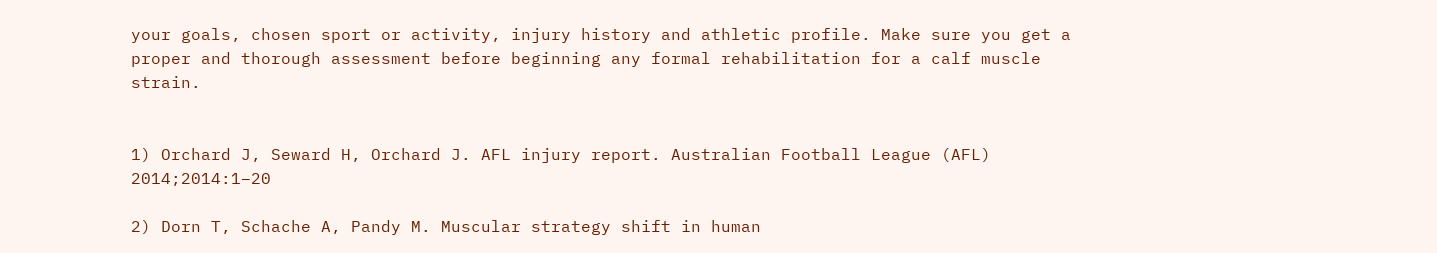your goals, chosen sport or activity, injury history and athletic profile. Make sure you get a proper and thorough assessment before beginning any formal rehabilitation for a calf muscle strain.


1) Orchard J, Seward H, Orchard J. AFL injury report. Australian Football League (AFL) 2014;2014:1–20

2) Dorn T, Schache A, Pandy M. Muscular strategy shift in human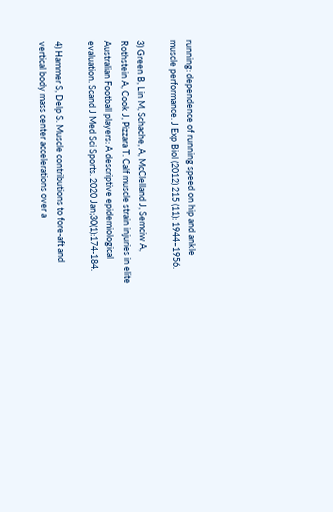running: dependence of running speed on hip and ankle muscle performance. J Exp Biol (2012) 215 (11): 1944–1956.

3) Green B, Lin M, Schache, A, McClelland J, Semciw A, Rothstein A, Cook J, Pizzara T. Calf muscle strain injuries in elite Australian Football players: A descriptive epidemiological evaluation. Scand J Med Sci Sports. 2020 Jan;30(1):174-184.

4) Hammer S, Delp S. Muscle contributions to fore-aft and vertical body mass center accelerations over a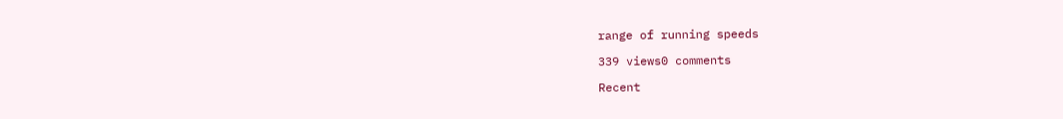range of running speeds

339 views0 comments

Recent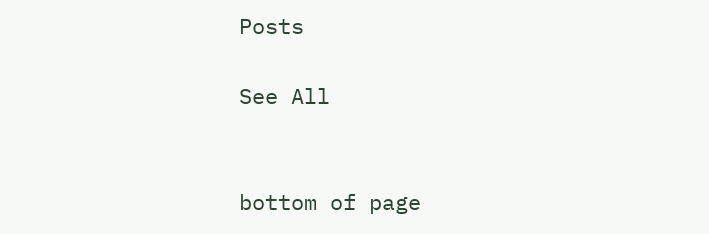Posts

See All


bottom of page